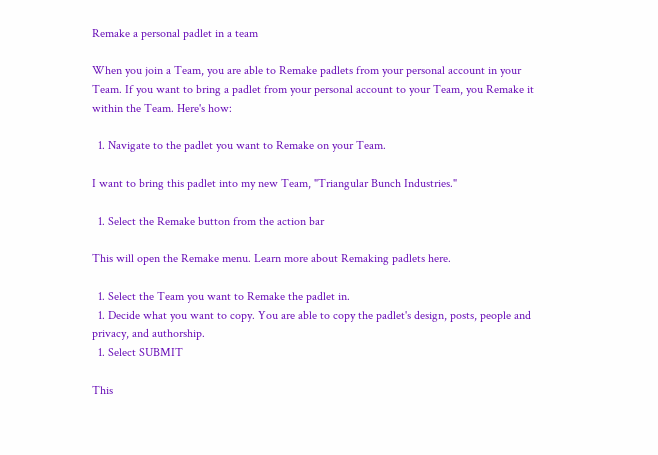Remake a personal padlet in a team

When you join a Team, you are able to Remake padlets from your personal account in your Team. If you want to bring a padlet from your personal account to your Team, you Remake it within the Team. Here's how:

  1. Navigate to the padlet you want to Remake on your Team.

I want to bring this padlet into my new Team, "Triangular Bunch Industries."

  1. Select the Remake button from the action bar

This will open the Remake menu. Learn more about Remaking padlets here.

  1. Select the Team you want to Remake the padlet in.
  1. Decide what you want to copy. You are able to copy the padlet's design, posts, people and privacy, and authorship.
  1. Select SUBMIT

This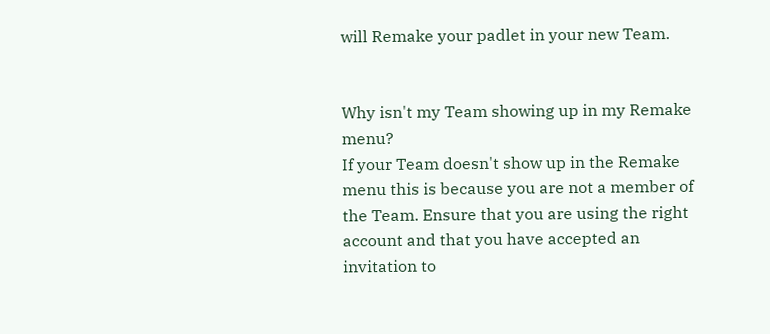will Remake your padlet in your new Team.


Why isn't my Team showing up in my Remake menu?
If your Team doesn't show up in the Remake menu this is because you are not a member of the Team. Ensure that you are using the right account and that you have accepted an invitation to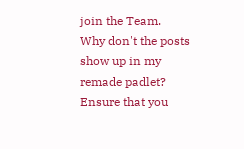join the Team.
Why don't the posts show up in my remade padlet?
Ensure that you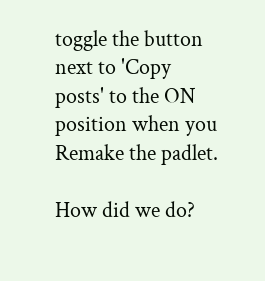toggle the button next to 'Copy posts' to the ON position when you Remake the padlet.

How did we do?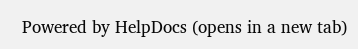Powered by HelpDocs (opens in a new tab)